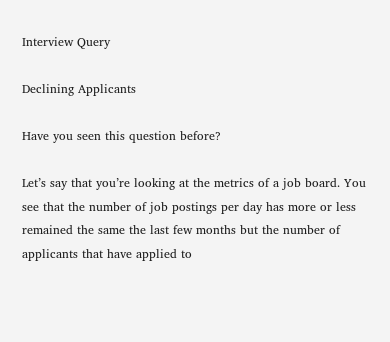Interview Query

Declining Applicants

Have you seen this question before?

Let’s say that you’re looking at the metrics of a job board. You see that the number of job postings per day has more or less remained the same the last few months but the number of applicants that have applied to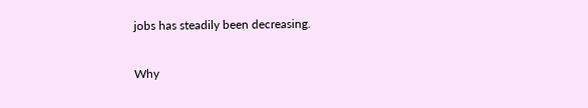jobs has steadily been decreasing.

Why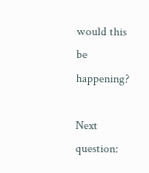would this be happening?

Next question: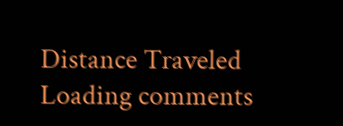Distance Traveled
Loading comments